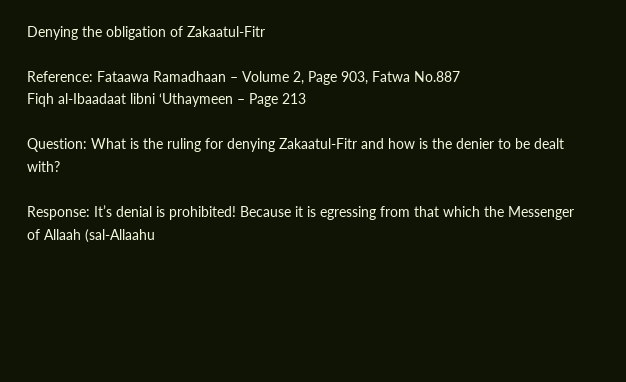Denying the obligation of Zakaatul-Fitr

Reference: Fataawa Ramadhaan – Volume 2, Page 903, Fatwa No.887
Fiqh al-Ibaadaat libni ‘Uthaymeen – Page 213

Question: What is the ruling for denying Zakaatul-Fitr and how is the denier to be dealt with?

Response: It’s denial is prohibited! Because it is egressing from that which the Messenger of Allaah (sal-Allaahu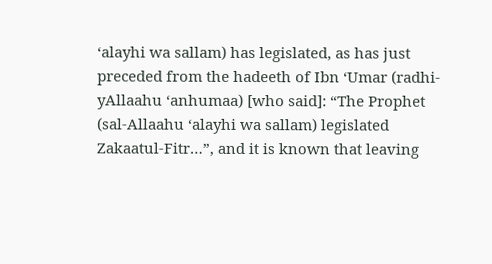‘alayhi wa sallam) has legislated, as has just preceded from the hadeeth of Ibn ‘Umar (radhi-yAllaahu ‘anhumaa) [who said]: “The Prophet (sal-Allaahu ‘alayhi wa sallam) legislated Zakaatul-Fitr…”, and it is known that leaving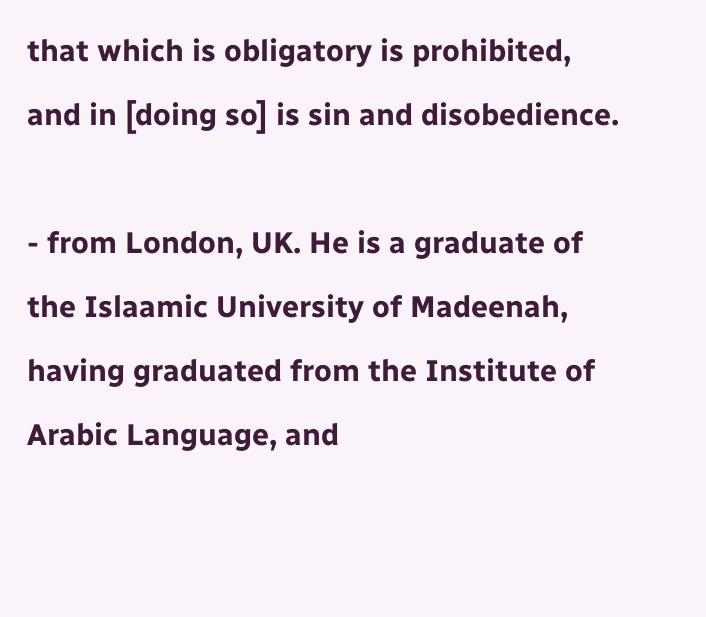that which is obligatory is prohibited, and in [doing so] is sin and disobedience.

- from London, UK. He is a graduate of the Islaamic University of Madeenah, having graduated from the Institute of Arabic Language, and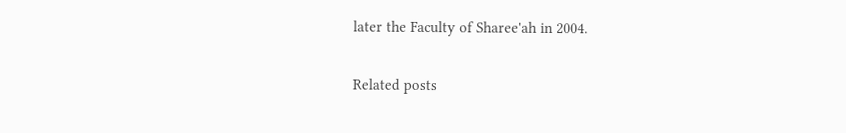later the Faculty of Sharee'ah in 2004.

Related posts